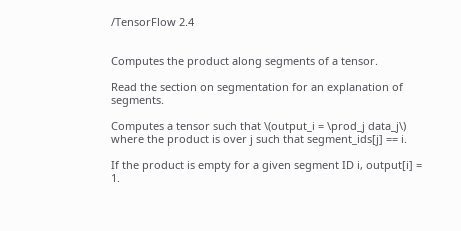/TensorFlow 2.4


Computes the product along segments of a tensor.

Read the section on segmentation for an explanation of segments.

Computes a tensor such that \(output_i = \prod_j data_j\) where the product is over j such that segment_ids[j] == i.

If the product is empty for a given segment ID i, output[i] = 1.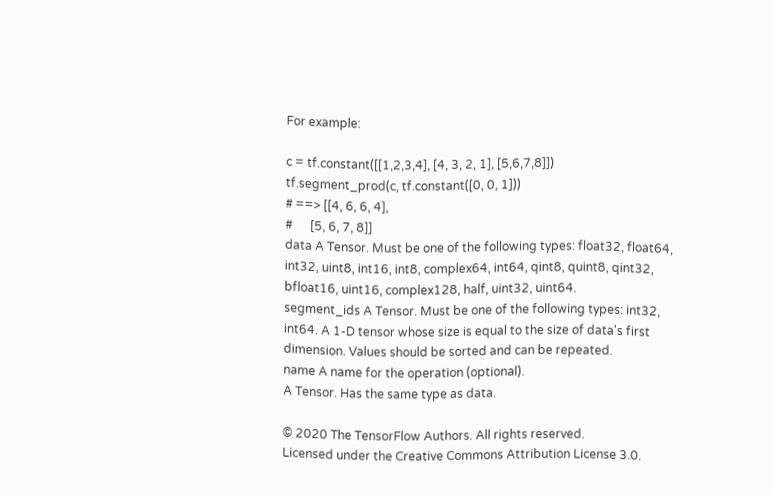For example:

c = tf.constant([[1,2,3,4], [4, 3, 2, 1], [5,6,7,8]])
tf.segment_prod(c, tf.constant([0, 0, 1]))
# ==> [[4, 6, 6, 4],
#      [5, 6, 7, 8]]
data A Tensor. Must be one of the following types: float32, float64, int32, uint8, int16, int8, complex64, int64, qint8, quint8, qint32, bfloat16, uint16, complex128, half, uint32, uint64.
segment_ids A Tensor. Must be one of the following types: int32, int64. A 1-D tensor whose size is equal to the size of data's first dimension. Values should be sorted and can be repeated.
name A name for the operation (optional).
A Tensor. Has the same type as data.

© 2020 The TensorFlow Authors. All rights reserved.
Licensed under the Creative Commons Attribution License 3.0.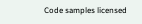Code samples licensed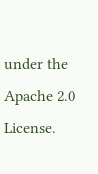under the Apache 2.0 License.